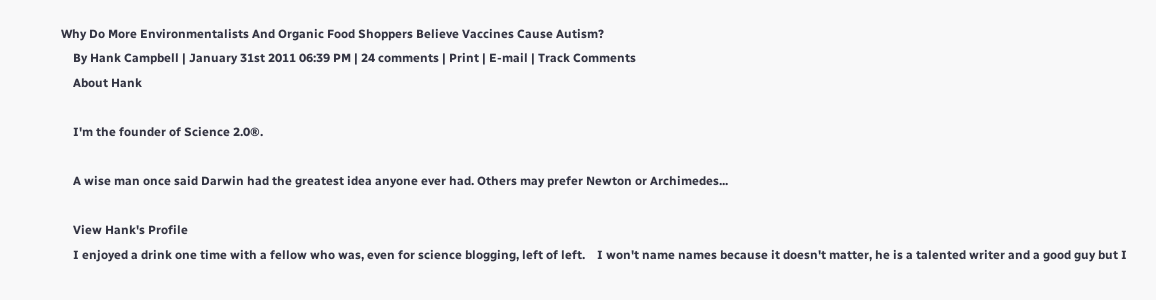Why Do More Environmentalists And Organic Food Shoppers Believe Vaccines Cause Autism?
    By Hank Campbell | January 31st 2011 06:39 PM | 24 comments | Print | E-mail | Track Comments
    About Hank

    I'm the founder of Science 2.0®.

    A wise man once said Darwin had the greatest idea anyone ever had. Others may prefer Newton or Archimedes...

    View Hank's Profile
    I enjoyed a drink one time with a fellow who was, even for science blogging, left of left.    I won't name names because it doesn't matter, he is a talented writer and a good guy but I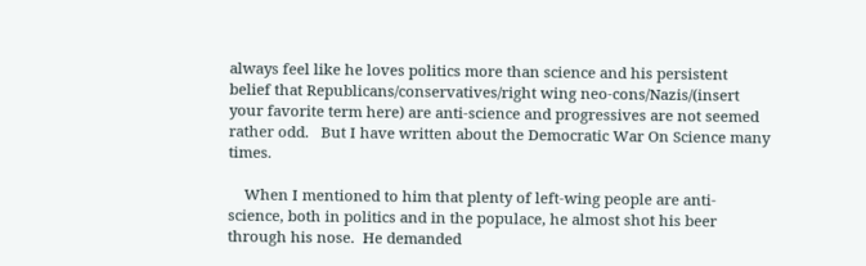always feel like he loves politics more than science and his persistent belief that Republicans/conservatives/right wing neo-cons/Nazis/(insert your favorite term here) are anti-science and progressives are not seemed rather odd.   But I have written about the Democratic War On Science many times.

    When I mentioned to him that plenty of left-wing people are anti-science, both in politics and in the populace, he almost shot his beer through his nose.  He demanded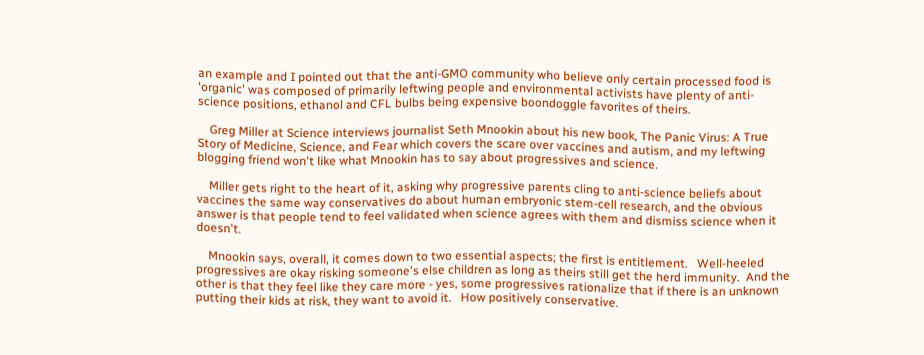an example and I pointed out that the anti-GMO community who believe only certain processed food is 'organic' was composed of primarily leftwing people and environmental activists have plenty of anti-science positions, ethanol and CFL bulbs being expensive boondoggle favorites of theirs.

    Greg Miller at Science interviews journalist Seth Mnookin about his new book, The Panic Virus: A True Story of Medicine, Science, and Fear which covers the scare over vaccines and autism, and my leftwing blogging friend won't like what Mnookin has to say about progressives and science.

    Miller gets right to the heart of it, asking why progressive parents cling to anti-science beliefs about vaccines the same way conservatives do about human embryonic stem-cell research, and the obvious answer is that people tend to feel validated when science agrees with them and dismiss science when it doesn't.

    Mnookin says, overall, it comes down to two essential aspects; the first is entitlement.   Well-heeled progressives are okay risking someone's else children as long as theirs still get the herd immunity.  And the other is that they feel like they care more - yes, some progressives rationalize that if there is an unknown putting their kids at risk, they want to avoid it.   How positively conservative.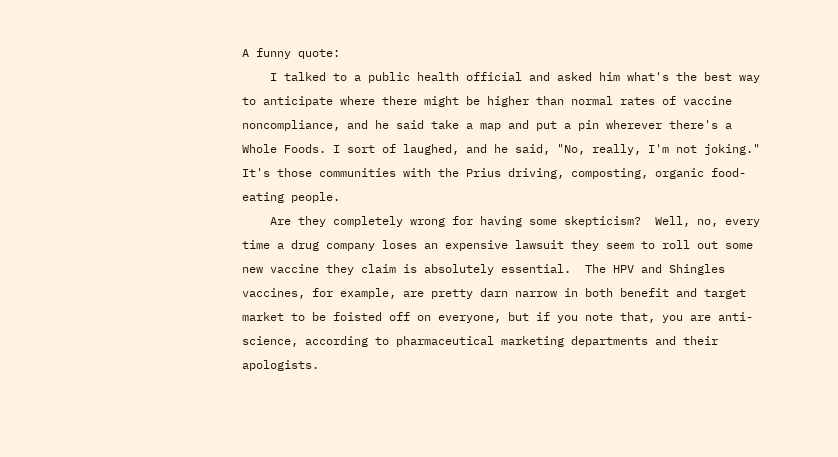A funny quote:
    I talked to a public health official and asked him what's the best way to anticipate where there might be higher than normal rates of vaccine noncompliance, and he said take a map and put a pin wherever there's a Whole Foods. I sort of laughed, and he said, "No, really, I'm not joking." It's those communities with the Prius driving, composting, organic food-eating people.
    Are they completely wrong for having some skepticism?  Well, no, every time a drug company loses an expensive lawsuit they seem to roll out some new vaccine they claim is absolutely essential.  The HPV and Shingles vaccines, for example, are pretty darn narrow in both benefit and target market to be foisted off on everyone, but if you note that, you are anti-science, according to pharmaceutical marketing departments and their apologists.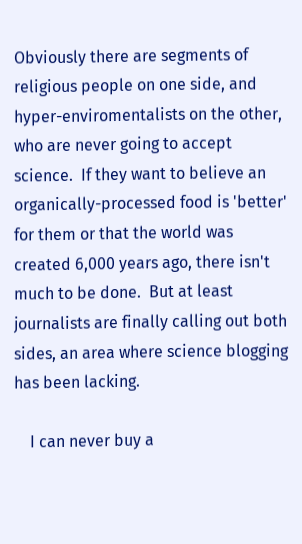Obviously there are segments of religious people on one side, and hyper-enviromentalists on the other, who are never going to accept science.  If they want to believe an organically-processed food is 'better' for them or that the world was created 6,000 years ago, there isn't much to be done.  But at least journalists are finally calling out both sides, an area where science blogging has been lacking.

    I can never buy a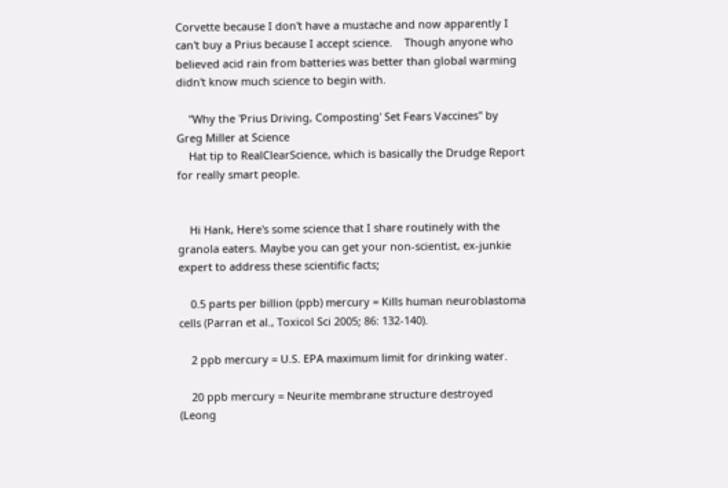Corvette because I don't have a mustache and now apparently I can't buy a Prius because I accept science.    Though anyone who believed acid rain from batteries was better than global warming didn't know much science to begin with.

    "Why the 'Prius Driving, Composting' Set Fears Vaccines" by Greg Miller at Science
    Hat tip to RealClearScience, which is basically the Drudge Report for really smart people.


    Hi Hank, Here's some science that I share routinely with the granola eaters. Maybe you can get your non-scientist, ex-junkie expert to address these scientific facts;

    0.5 parts per billion (ppb) mercury = Kills human neuroblastoma cells (Parran et al., Toxicol Sci 2005; 86: 132-140).

    2 ppb mercury = U.S. EPA maximum limit for drinking water.

    20 ppb mercury = Neurite membrane structure destroyed (Leong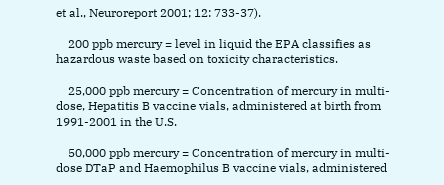et al., Neuroreport 2001; 12: 733-37).

    200 ppb mercury = level in liquid the EPA classifies as hazardous waste based on toxicity characteristics.

    25,000 ppb mercury = Concentration of mercury in multi-dose, Hepatitis B vaccine vials, administered at birth from 1991-2001 in the U.S.

    50,000 ppb mercury = Concentration of mercury in multi-dose DTaP and Haemophilus B vaccine vials, administered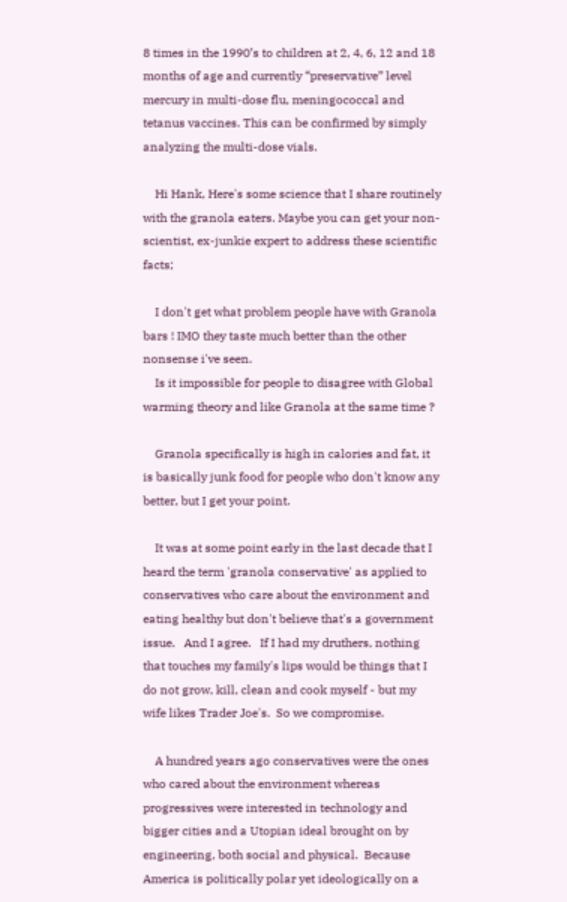8 times in the 1990’s to children at 2, 4, 6, 12 and 18 months of age and currently “preservative” level mercury in multi-dose flu, meningococcal and tetanus vaccines. This can be confirmed by simply analyzing the multi-dose vials.

    Hi Hank, Here's some science that I share routinely with the granola eaters. Maybe you can get your non-scientist, ex-junkie expert to address these scientific facts;

    I don't get what problem people have with Granola bars ! IMO they taste much better than the other nonsense i've seen.
    Is it impossible for people to disagree with Global warming theory and like Granola at the same time ?

    Granola specifically is high in calories and fat, it is basically junk food for people who don't know any better, but I get your point.

    It was at some point early in the last decade that I heard the term 'granola conservative' as applied to conservatives who care about the environment and eating healthy but don't believe that's a government issue.   And I agree.   If I had my druthers, nothing that touches my family's lips would be things that I do not grow, kill, clean and cook myself - but my wife likes Trader Joe's.  So we compromise.

    A hundred years ago conservatives were the ones who cared about the environment whereas progressives were interested in technology and bigger cities and a Utopian ideal brought on by engineering, both social and physical.  Because America is politically polar yet ideologically on a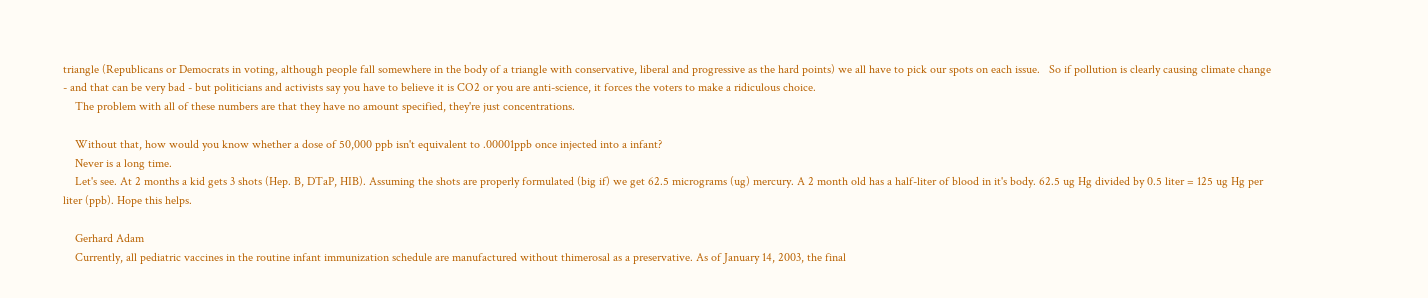triangle (Republicans or Democrats in voting, although people fall somewhere in the body of a triangle with conservative, liberal and progressive as the hard points) we all have to pick our spots on each issue.   So if pollution is clearly causing climate change - and that can be very bad - but politicians and activists say you have to believe it is CO2 or you are anti-science, it forces the voters to make a ridiculous choice.
    The problem with all of these numbers are that they have no amount specified, they're just concentrations.

    Without that, how would you know whether a dose of 50,000 ppb isn't equivalent to .00001ppb once injected into a infant?
    Never is a long time.
    Let's see. At 2 months a kid gets 3 shots (Hep. B, DTaP, HIB). Assuming the shots are properly formulated (big if) we get 62.5 micrograms (ug) mercury. A 2 month old has a half-liter of blood in it's body. 62.5 ug Hg divided by 0.5 liter = 125 ug Hg per liter (ppb). Hope this helps.

    Gerhard Adam
    Currently, all pediatric vaccines in the routine infant immunization schedule are manufactured without thimerosal as a preservative. As of January 14, 2003, the final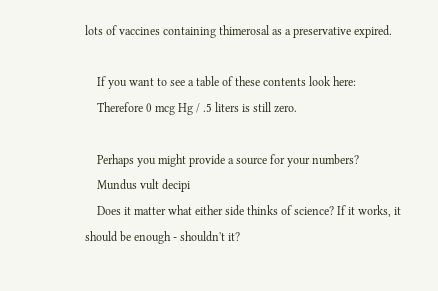lots of vaccines containing thimerosal as a preservative expired.

    If you want to see a table of these contents look here:
    Therefore 0 mcg Hg / .5 liters is still zero.

    Perhaps you might provide a source for your numbers?
    Mundus vult decipi
    Does it matter what either side thinks of science? If it works, it should be enough - shouldn't it?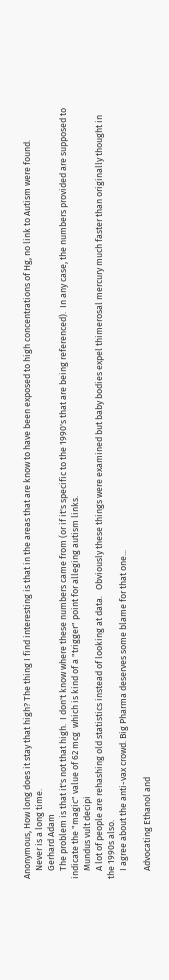Anonymous, How long does it stay that high? The thing I find interesting is that in the areas that are know to have been exposed to high concentrations of Hg, no link to Autism were found.
    Never is a long time.
    Gerhard Adam
    The problem is that it's not that high.  I don't know where these numbers came from (or if it's specific to the 1990's that are being referenced).  In any case, the numbers provided are supposed to indicate the "magic" value of 62 mcg  which is kind of a "trigger" point for alleging autism links.
    Mundus vult decipi
    A lot of people are rehashing old statistics instead of looking at data.   Obviously these things were examined but baby bodies expel thimerosal mercury much faster than originally thought in the 1990s also.
    I agree about the anti-vax crowd. Big Pharma deserves some blame for that one...

    Advocating Ethanol and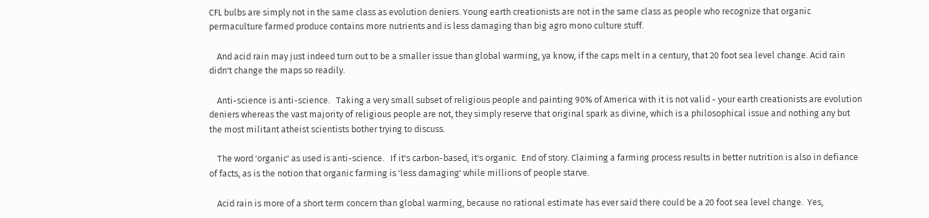CFL bulbs are simply not in the same class as evolution deniers. Young earth creationists are not in the same class as people who recognize that organic permaculture farmed produce contains more nutrients and is less damaging than big agro mono culture stuff.

    And acid rain may just indeed turn out to be a smaller issue than global warming, ya know, if the caps melt in a century, that 20 foot sea level change. Acid rain didn't change the maps so readily.

    Anti-science is anti-science.   Taking a very small subset of religious people and painting 90% of America with it is not valid - your earth creationists are evolution deniers whereas the vast majority of religious people are not, they simply reserve that original spark as divine, which is a philosophical issue and nothing any but the most militant atheist scientists bother trying to discuss.

    The word 'organic' as used is anti-science.   If it's carbon-based, it's organic.  End of story. Claiming a farming process results in better nutrition is also in defiance of facts, as is the notion that organic farming is 'less damaging' while millions of people starve.

    Acid rain is more of a short term concern than global warming, because no rational estimate has ever said there could be a 20 foot sea level change.  Yes,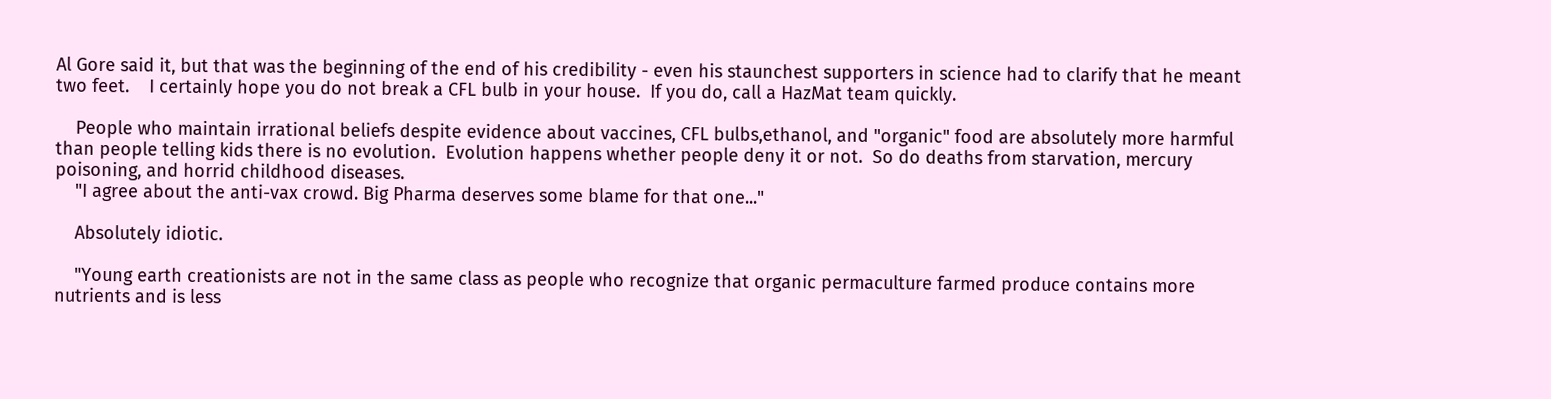Al Gore said it, but that was the beginning of the end of his credibility - even his staunchest supporters in science had to clarify that he meant two feet.    I certainly hope you do not break a CFL bulb in your house.  If you do, call a HazMat team quickly.

    People who maintain irrational beliefs despite evidence about vaccines, CFL bulbs,ethanol, and "organic" food are absolutely more harmful than people telling kids there is no evolution.  Evolution happens whether people deny it or not.  So do deaths from starvation, mercury poisoning, and horrid childhood diseases.
    "I agree about the anti-vax crowd. Big Pharma deserves some blame for that one..."

    Absolutely idiotic.

    "Young earth creationists are not in the same class as people who recognize that organic permaculture farmed produce contains more nutrients and is less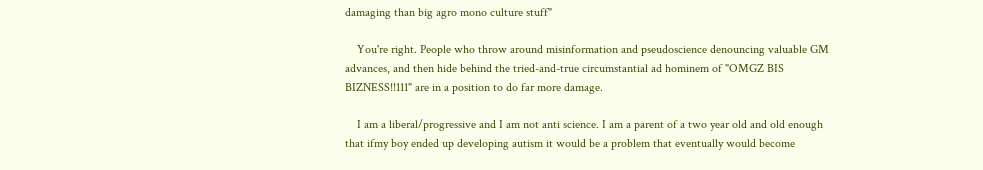damaging than big agro mono culture stuff"

    You're right. People who throw around misinformation and pseudoscience denouncing valuable GM advances, and then hide behind the tried-and-true circumstantial ad hominem of "OMGZ BIS BIZNESS!!111" are in a position to do far more damage.

    I am a liberal/progressive and I am not anti science. I am a parent of a two year old and old enough that ifmy boy ended up developing autism it would be a problem that eventually would become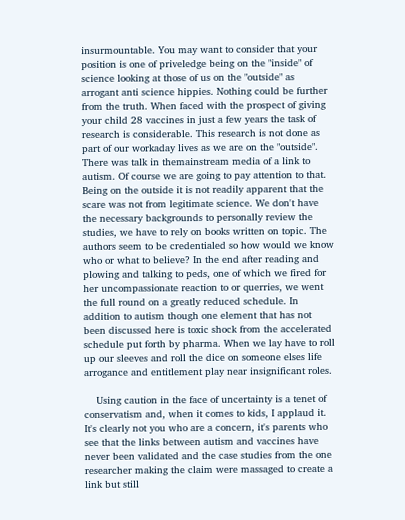insurmountable. You may want to consider that your position is one of priveledge being on the "inside" of science looking at those of us on the "outside" as arrogant anti science hippies. Nothing could be further from the truth. When faced with the prospect of giving your child 28 vaccines in just a few years the task of research is considerable. This research is not done as part of our workaday lives as we are on the "outside". There was talk in themainstream media of a link to autism. Of course we are going to pay attention to that. Being on the outside it is not readily apparent that the scare was not from legitimate science. We don't have the necessary backgrounds to personally review the studies, we have to rely on books written on topic. The authors seem to be credentialed so how would we know who or what to believe? In the end after reading and plowing and talking to peds, one of which we fired for her uncompassionate reaction to or querries, we went the full round on a greatly reduced schedule. In addition to autism though one element that has not been discussed here is toxic shock from the accelerated schedule put forth by pharma. When we lay have to roll up our sleeves and roll the dice on someone elses life arrogance and entitlement play near insignificant roles.

    Using caution in the face of uncertainty is a tenet of conservatism and, when it comes to kids, I applaud it.   It's clearly not you who are a concern, it's parents who see that the links between autism and vaccines have never been validated and the case studies from the one researcher making the claim were massaged to create a link but still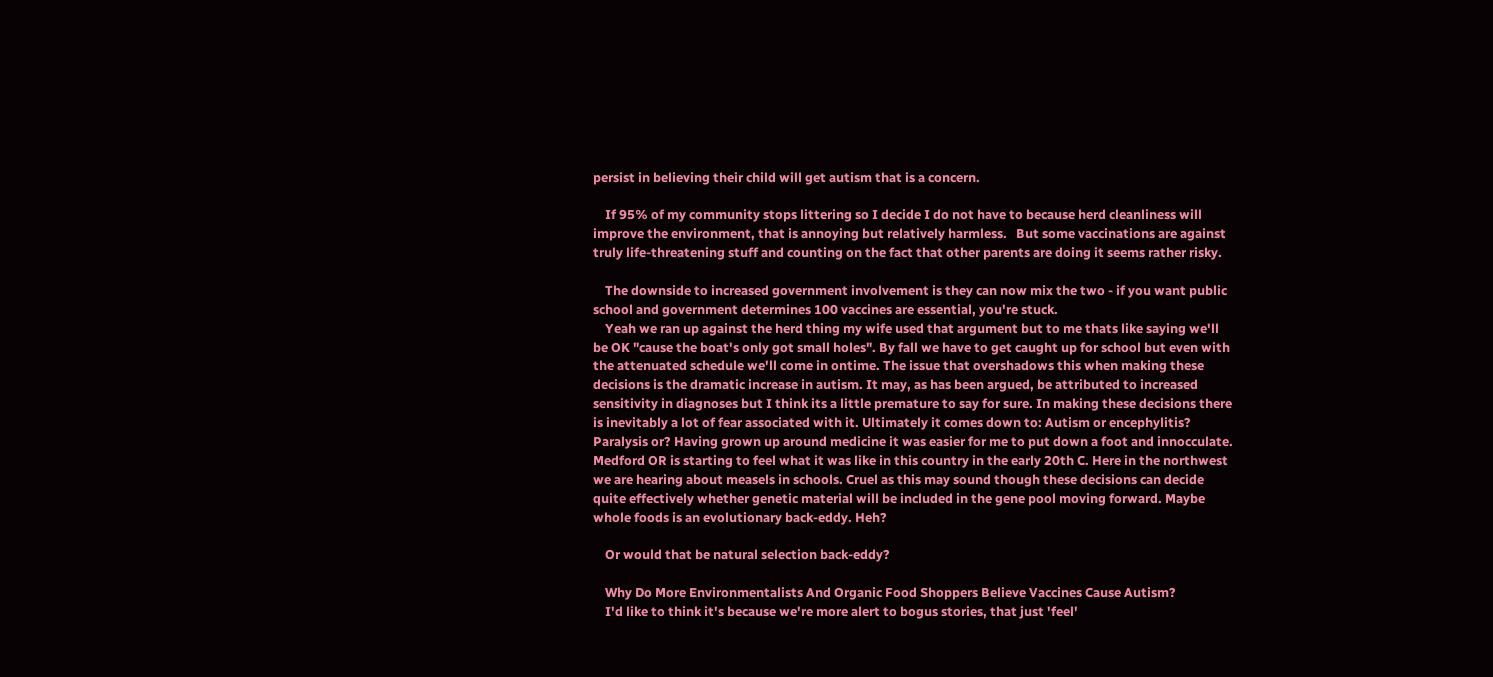persist in believing their child will get autism that is a concern.

    If 95% of my community stops littering so I decide I do not have to because herd cleanliness will improve the environment, that is annoying but relatively harmless.   But some vaccinations are against truly life-threatening stuff and counting on the fact that other parents are doing it seems rather risky.

    The downside to increased government involvement is they can now mix the two - if you want public school and government determines 100 vaccines are essential, you're stuck.
    Yeah we ran up against the herd thing my wife used that argument but to me thats like saying we'll be OK "cause the boat's only got small holes". By fall we have to get caught up for school but even with the attenuated schedule we'll come in ontime. The issue that overshadows this when making these decisions is the dramatic increase in autism. It may, as has been argued, be attributed to increased sensitivity in diagnoses but I think its a little premature to say for sure. In making these decisions there is inevitably a lot of fear associated with it. Ultimately it comes down to: Autism or encephylitis? Paralysis or? Having grown up around medicine it was easier for me to put down a foot and innocculate. Medford OR is starting to feel what it was like in this country in the early 20th C. Here in the northwest we are hearing about measels in schools. Cruel as this may sound though these decisions can decide quite effectively whether genetic material will be included in the gene pool moving forward. Maybe whole foods is an evolutionary back-eddy. Heh?

    Or would that be natural selection back-eddy?

    Why Do More Environmentalists And Organic Food Shoppers Believe Vaccines Cause Autism?
    I'd like to think it's because we're more alert to bogus stories, that just 'feel'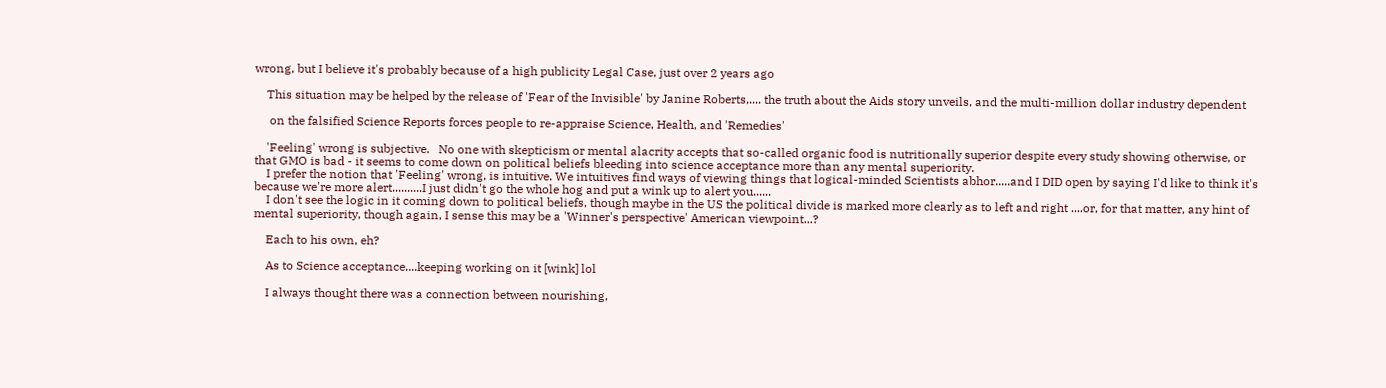wrong, but I believe it's probably because of a high publicity Legal Case, just over 2 years ago

    This situation may be helped by the release of 'Fear of the Invisible' by Janine Roberts,.... the truth about the Aids story unveils, and the multi-million dollar industry dependent

     on the falsified Science Reports forces people to re-appraise Science, Health, and 'Remedies'

    'Feeling' wrong is subjective.   No one with skepticism or mental alacrity accepts that so-called organic food is nutritionally superior despite every study showing otherwise, or that GMO is bad - it seems to come down on political beliefs bleeding into science acceptance more than any mental superiority.
    I prefer the notion that 'Feeling' wrong, is intuitive. We intuitives find ways of viewing things that logical-minded Scientists abhor.....and I DID open by saying I'd like to think it's because we're more alert..........I just didn't go the whole hog and put a wink up to alert you......
    I don't see the logic in it coming down to political beliefs, though maybe in the US the political divide is marked more clearly as to left and right ....or, for that matter, any hint of mental superiority, though again, I sense this may be a 'Winner's perspective' American viewpoint...?

    Each to his own, eh?

    As to Science acceptance....keeping working on it [wink] lol

    I always thought there was a connection between nourishing,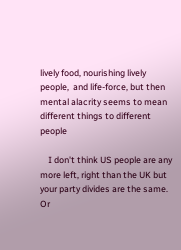lively food, nourishing lively people,  and life-force, but then mental alacrity seems to mean different things to different people

    I don't think US people are any more left, right than the UK but your party divides are the same.   Or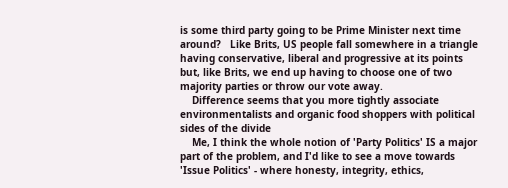is some third party going to be Prime Minister next time around?   Like Brits, US people fall somewhere in a triangle having conservative, liberal and progressive at its points but, like Brits, we end up having to choose one of two majority parties or throw our vote away.
    Difference seems that you more tightly associate environmentalists and organic food shoppers with political sides of the divide
    Me, I think the whole notion of 'Party Politics' IS a major part of the problem, and I'd like to see a move towards 'Issue Politics' - where honesty, integrity, ethics,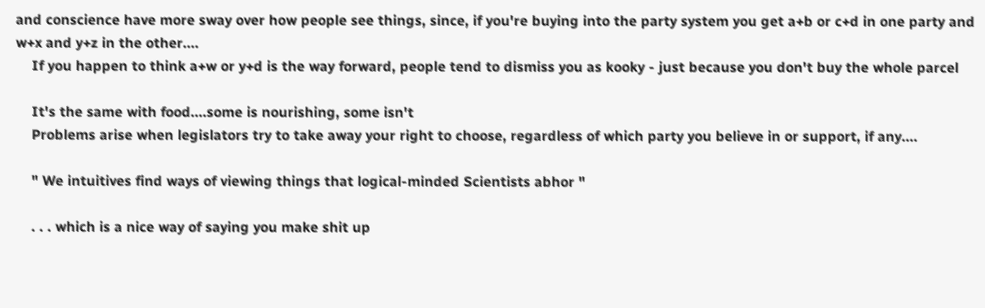and conscience have more sway over how people see things, since, if you're buying into the party system you get a+b or c+d in one party and w+x and y+z in the other....
    If you happen to think a+w or y+d is the way forward, people tend to dismiss you as kooky - just because you don't buy the whole parcel

    It's the same with food....some is nourishing, some isn't
    Problems arise when legislators try to take away your right to choose, regardless of which party you believe in or support, if any....

    " We intuitives find ways of viewing things that logical-minded Scientists abhor "

    . . . which is a nice way of saying you make shit up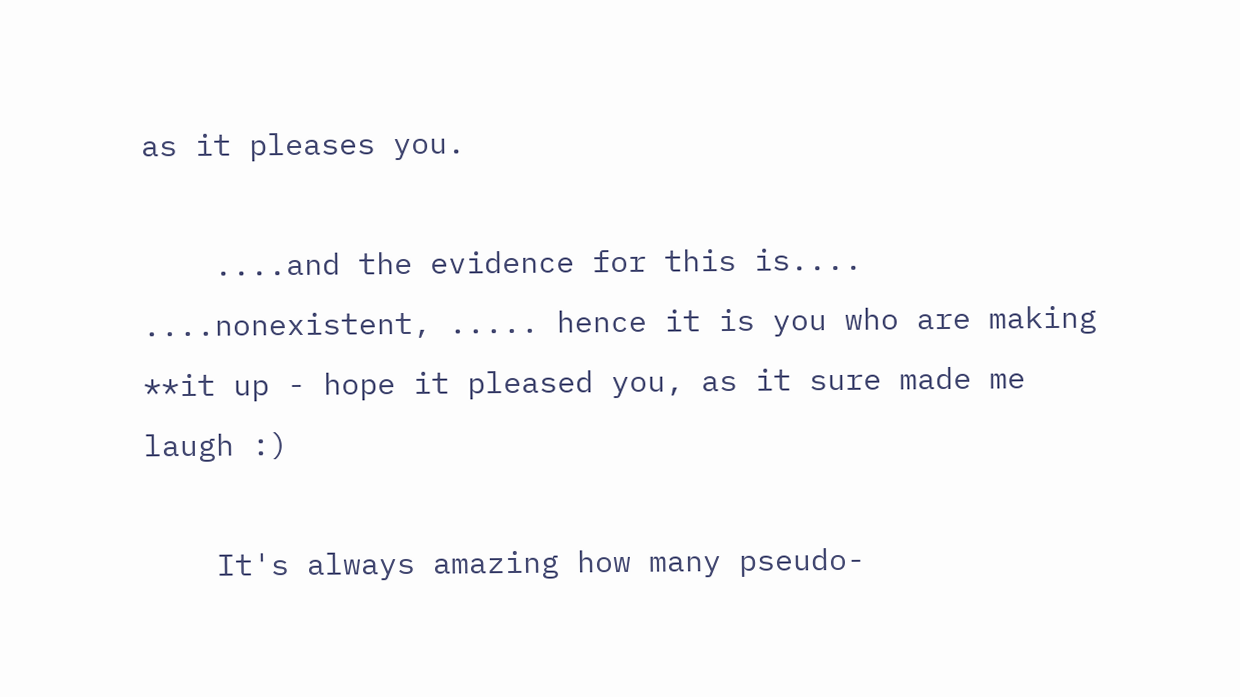as it pleases you.

    ....and the evidence for this is.... ....nonexistent, ..... hence it is you who are making **it up - hope it pleased you, as it sure made me laugh :)

    It's always amazing how many pseudo-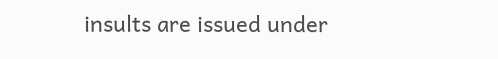insults are issued under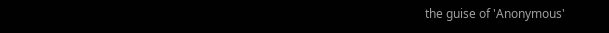the guise of 'Anonymous'